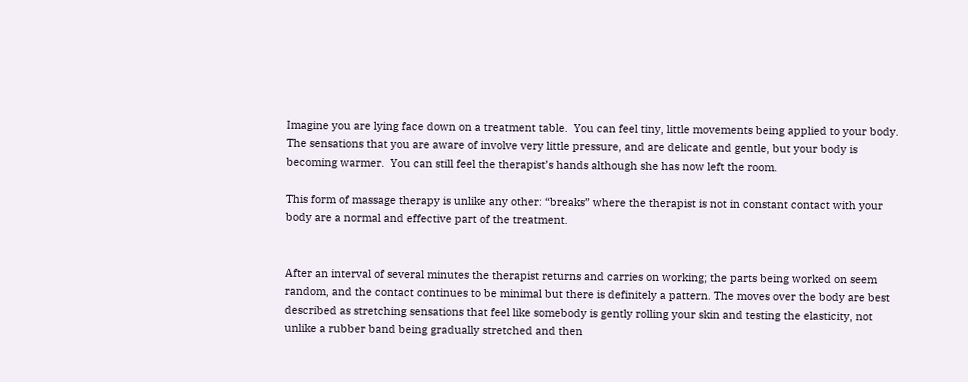Imagine you are lying face down on a treatment table.  You can feel tiny, little movements being applied to your body.  The sensations that you are aware of involve very little pressure, and are delicate and gentle, but your body is becoming warmer.  You can still feel the therapist’s hands although she has now left the room.

This form of massage therapy is unlike any other: “breaks” where the therapist is not in constant contact with your body are a normal and effective part of the treatment.


After an interval of several minutes the therapist returns and carries on working; the parts being worked on seem random, and the contact continues to be minimal but there is definitely a pattern. The moves over the body are best described as stretching sensations that feel like somebody is gently rolling your skin and testing the elasticity, not unlike a rubber band being gradually stretched and then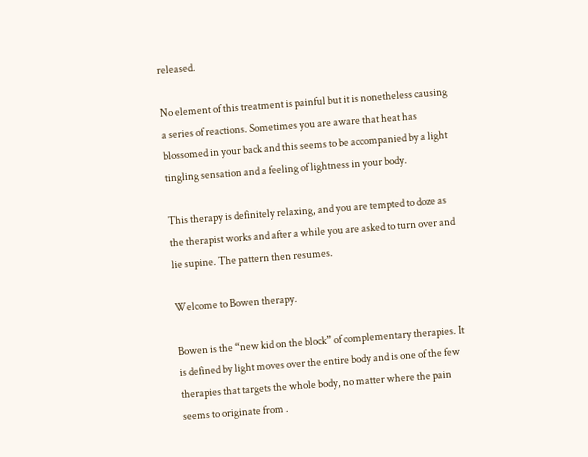released.

No element of this treatment is painful but it is nonetheless causing a series of reactions. Sometimes you are aware that heat has blossomed in your back and this seems to be accompanied by a light tingling sensation and a feeling of lightness in your body.

This therapy is definitely relaxing, and you are tempted to doze as the therapist works and after a while you are asked to turn over and lie supine. The pattern then resumes.

Welcome to Bowen therapy.

Bowen is the “new kid on the block” of complementary therapies. It is defined by light moves over the entire body and is one of the few therapies that targets the whole body, no matter where the pain seems to originate from .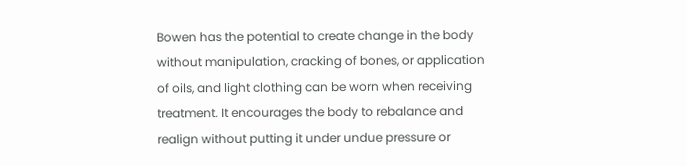Bowen has the potential to create change in the body without manipulation, cracking of bones, or application of oils, and light clothing can be worn when receiving treatment. It encourages the body to rebalance and realign without putting it under undue pressure or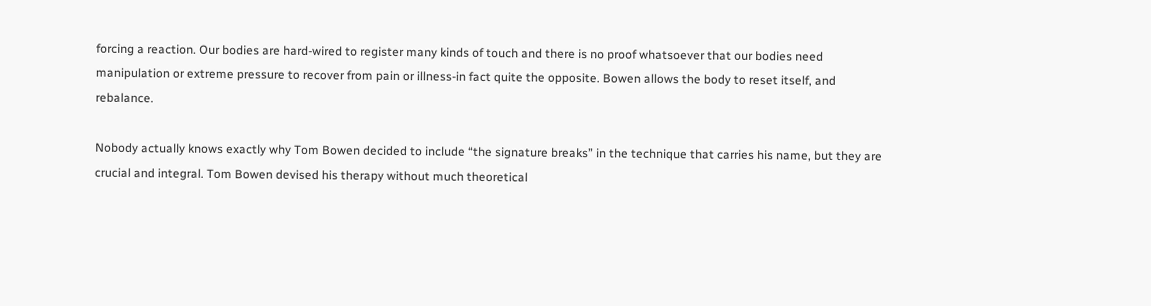forcing a reaction. Our bodies are hard-wired to register many kinds of touch and there is no proof whatsoever that our bodies need manipulation or extreme pressure to recover from pain or illness-in fact quite the opposite. Bowen allows the body to reset itself, and rebalance.

Nobody actually knows exactly why Tom Bowen decided to include “the signature breaks” in the technique that carries his name, but they are crucial and integral. Tom Bowen devised his therapy without much theoretical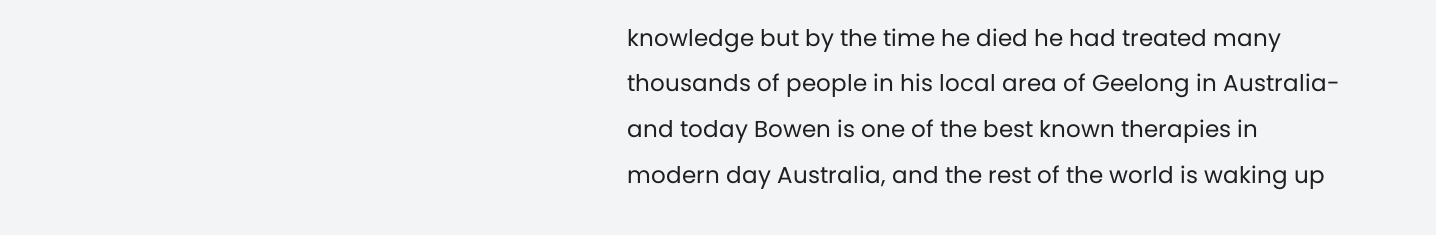knowledge but by the time he died he had treated many thousands of people in his local area of Geelong in Australia-and today Bowen is one of the best known therapies in modern day Australia, and the rest of the world is waking up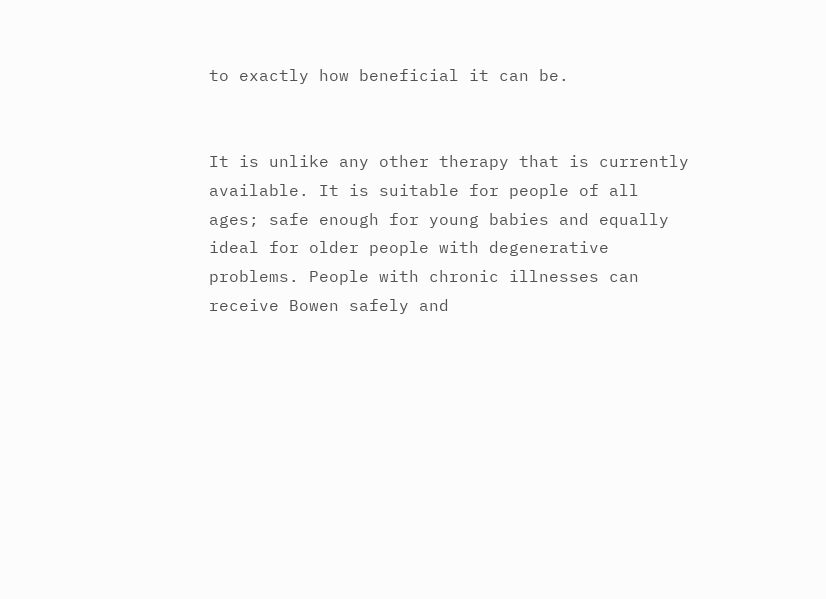to exactly how beneficial it can be.


It is unlike any other therapy that is currently available. It is suitable for people of all ages; safe enough for young babies and equally ideal for older people with degenerative problems. People with chronic illnesses can receive Bowen safely and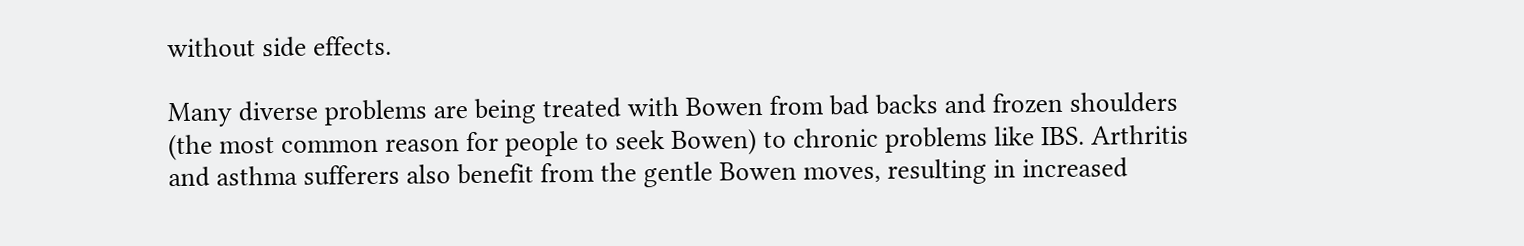without side effects.

Many diverse problems are being treated with Bowen from bad backs and frozen shoulders (the most common reason for people to seek Bowen) to chronic problems like IBS. Arthritis and asthma sufferers also benefit from the gentle Bowen moves, resulting in increased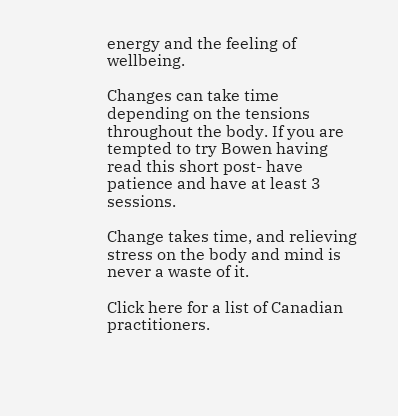energy and the feeling of wellbeing.

Changes can take time depending on the tensions throughout the body. If you are tempted to try Bowen having read this short post- have patience and have at least 3 sessions.

Change takes time, and relieving stress on the body and mind is never a waste of it.

Click here for a list of Canadian practitioners.